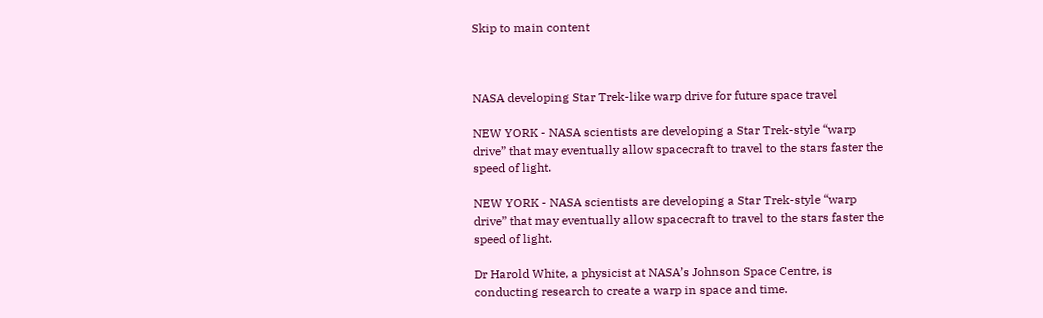Skip to main content



NASA developing Star Trek-like warp drive for future space travel

NEW YORK - NASA scientists are developing a Star Trek-style “warp drive” that may eventually allow spacecraft to travel to the stars faster the speed of light.

NEW YORK - NASA scientists are developing a Star Trek-style “warp drive” that may eventually allow spacecraft to travel to the stars faster the speed of light.

Dr Harold White, a physicist at NASA’s Johnson Space Centre, is conducting research to create a warp in space and time.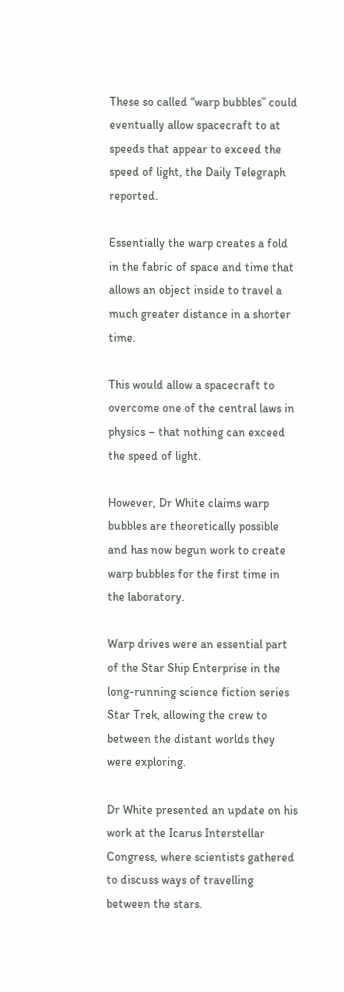These so called “warp bubbles” could eventually allow spacecraft to at speeds that appear to exceed the speed of light, the Daily Telegraph reported.

Essentially the warp creates a fold in the fabric of space and time that allows an object inside to travel a much greater distance in a shorter time.

This would allow a spacecraft to overcome one of the central laws in physics – that nothing can exceed the speed of light.

However, Dr White claims warp bubbles are theoretically possible and has now begun work to create warp bubbles for the first time in the laboratory.

Warp drives were an essential part of the Star Ship Enterprise in the long-running science fiction series Star Trek, allowing the crew to between the distant worlds they were exploring.

Dr White presented an update on his work at the Icarus Interstellar Congress, where scientists gathered to discuss ways of travelling between the stars.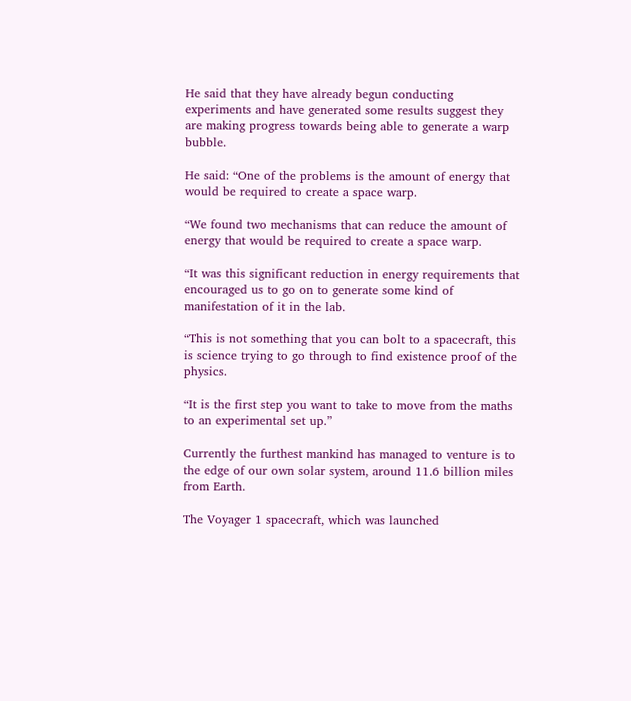He said that they have already begun conducting experiments and have generated some results suggest they are making progress towards being able to generate a warp bubble.

He said: “One of the problems is the amount of energy that would be required to create a space warp.

“We found two mechanisms that can reduce the amount of energy that would be required to create a space warp.

“It was this significant reduction in energy requirements that encouraged us to go on to generate some kind of manifestation of it in the lab.

“This is not something that you can bolt to a spacecraft, this is science trying to go through to find existence proof of the physics.

“It is the first step you want to take to move from the maths to an experimental set up.”

Currently the furthest mankind has managed to venture is to the edge of our own solar system, around 11.6 billion miles from Earth.

The Voyager 1 spacecraft, which was launched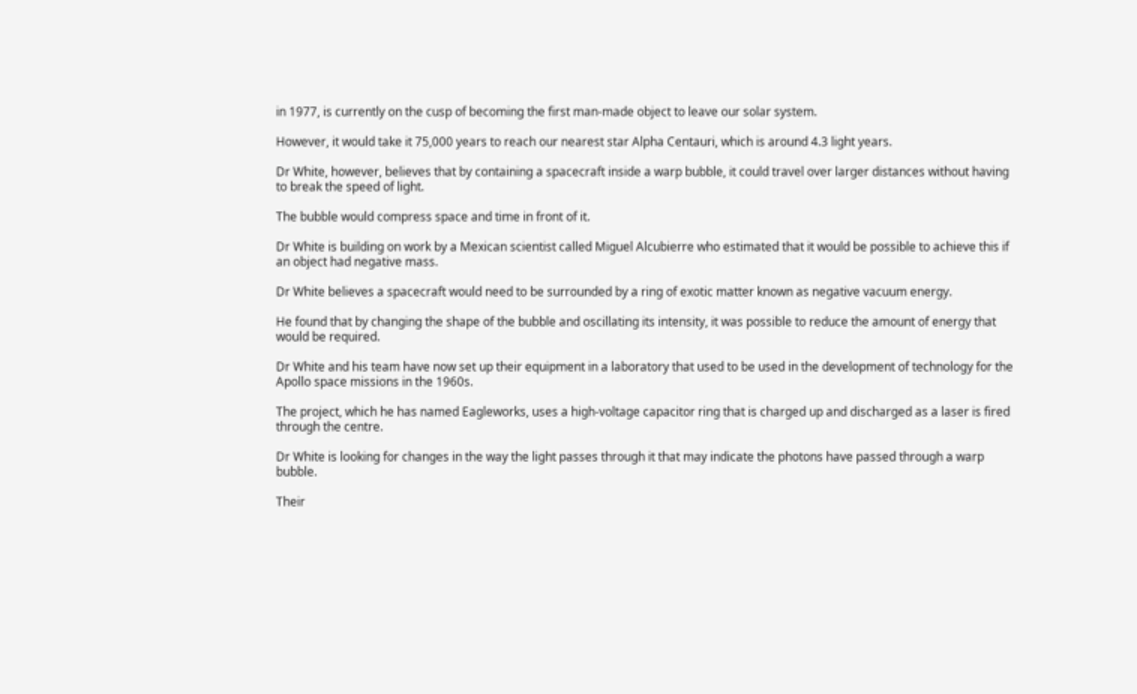in 1977, is currently on the cusp of becoming the first man-made object to leave our solar system.

However, it would take it 75,000 years to reach our nearest star Alpha Centauri, which is around 4.3 light years.

Dr White, however, believes that by containing a spacecraft inside a warp bubble, it could travel over larger distances without having to break the speed of light.

The bubble would compress space and time in front of it.

Dr White is building on work by a Mexican scientist called Miguel Alcubierre who estimated that it would be possible to achieve this if an object had negative mass.

Dr White believes a spacecraft would need to be surrounded by a ring of exotic matter known as negative vacuum energy.

He found that by changing the shape of the bubble and oscillating its intensity, it was possible to reduce the amount of energy that would be required.

Dr White and his team have now set up their equipment in a laboratory that used to be used in the development of technology for the Apollo space missions in the 1960s.

The project, which he has named Eagleworks, uses a high-voltage capacitor ring that is charged up and discharged as a laser is fired through the centre.

Dr White is looking for changes in the way the light passes through it that may indicate the photons have passed through a warp bubble.

Their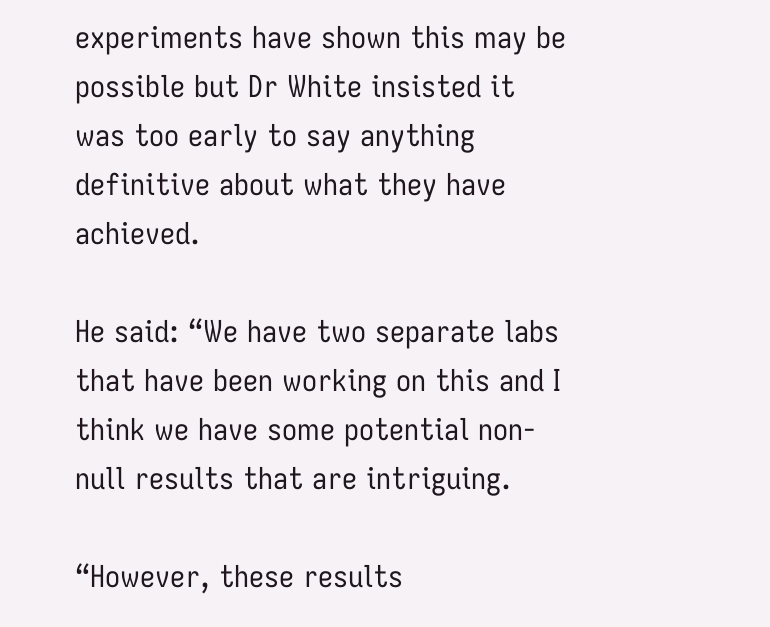experiments have shown this may be possible but Dr White insisted it was too early to say anything definitive about what they have achieved.

He said: “We have two separate labs that have been working on this and I think we have some potential non-null results that are intriguing.

“However, these results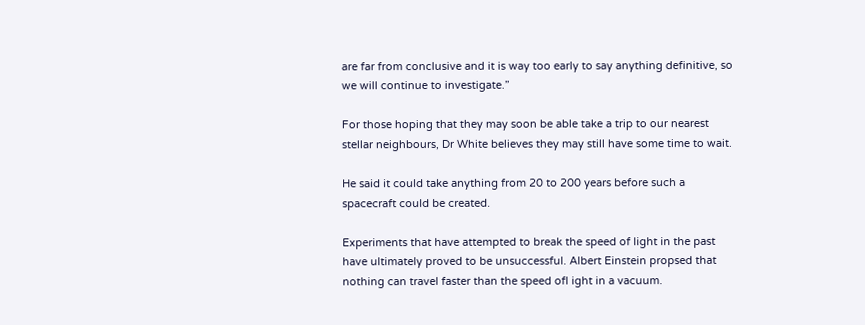are far from conclusive and it is way too early to say anything definitive, so we will continue to investigate.”

For those hoping that they may soon be able take a trip to our nearest stellar neighbours, Dr White believes they may still have some time to wait.

He said it could take anything from 20 to 200 years before such a spacecraft could be created.

Experiments that have attempted to break the speed of light in the past have ultimately proved to be unsuccessful. Albert Einstein propsed that nothing can travel faster than the speed ofl ight in a vacuum.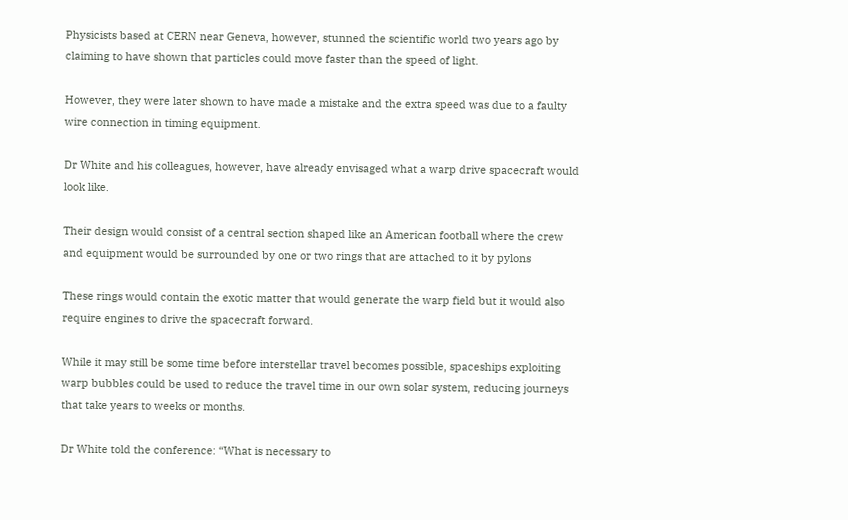Physicists based at CERN near Geneva, however, stunned the scientific world two years ago by claiming to have shown that particles could move faster than the speed of light.

However, they were later shown to have made a mistake and the extra speed was due to a faulty wire connection in timing equipment.

Dr White and his colleagues, however, have already envisaged what a warp drive spacecraft would look like.

Their design would consist of a central section shaped like an American football where the crew and equipment would be surrounded by one or two rings that are attached to it by pylons

These rings would contain the exotic matter that would generate the warp field but it would also require engines to drive the spacecraft forward.

While it may still be some time before interstellar travel becomes possible, spaceships exploiting warp bubbles could be used to reduce the travel time in our own solar system, reducing journeys that take years to weeks or months.

Dr White told the conference: “What is necessary to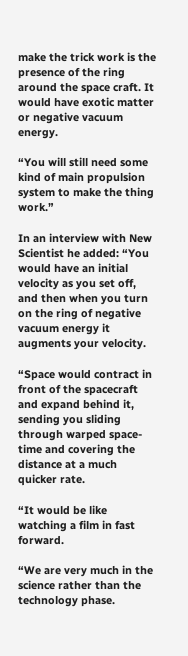make the trick work is the presence of the ring around the space craft. It would have exotic matter or negative vacuum energy.

“You will still need some kind of main propulsion system to make the thing work.”

In an interview with New Scientist he added: “You would have an initial velocity as you set off, and then when you turn on the ring of negative vacuum energy it augments your velocity.

“Space would contract in front of the spacecraft and expand behind it, sending you sliding through warped space-time and covering the distance at a much quicker rate.

“It would be like watching a film in fast forward.

“We are very much in the science rather than the technology phase.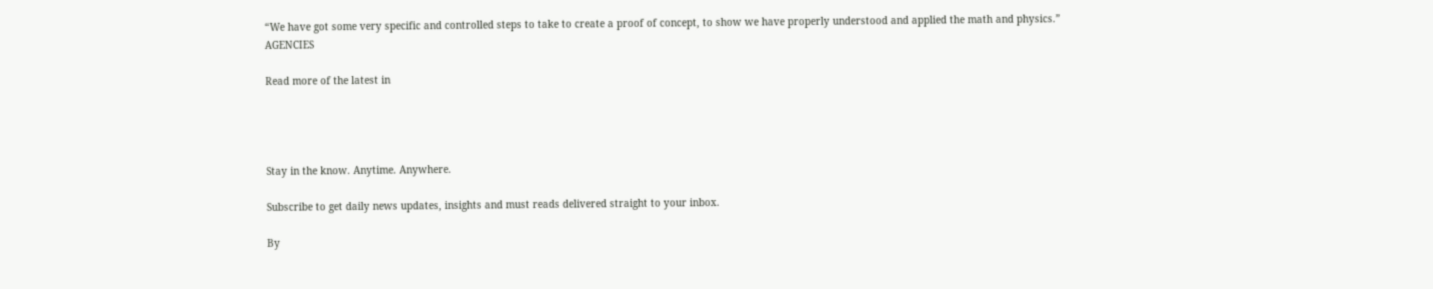“We have got some very specific and controlled steps to take to create a proof of concept, to show we have properly understood and applied the math and physics.” AGENCIES

Read more of the latest in




Stay in the know. Anytime. Anywhere.

Subscribe to get daily news updates, insights and must reads delivered straight to your inbox.

By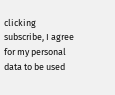clicking subscribe, I agree for my personal data to be used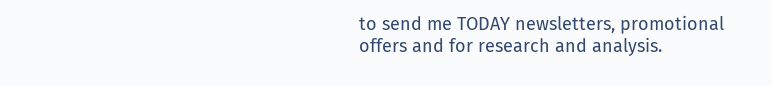to send me TODAY newsletters, promotional offers and for research and analysis.